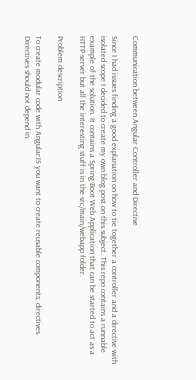Communication between Angular Controller and Directive

Since I had issues finding a good explanation on how to tie together a controller and a directive with isolated scope I decided to create my own blog post on this subject. This repo contains a runnable example of the solution. It contains a Spring Boot Web Application that can be started to act as a HTTP server but all the interesting stuff is in the src/main/webapp folder.

Problem description

To create modular code with AngularJS you want to create reusable components; directives. Directives should not depend in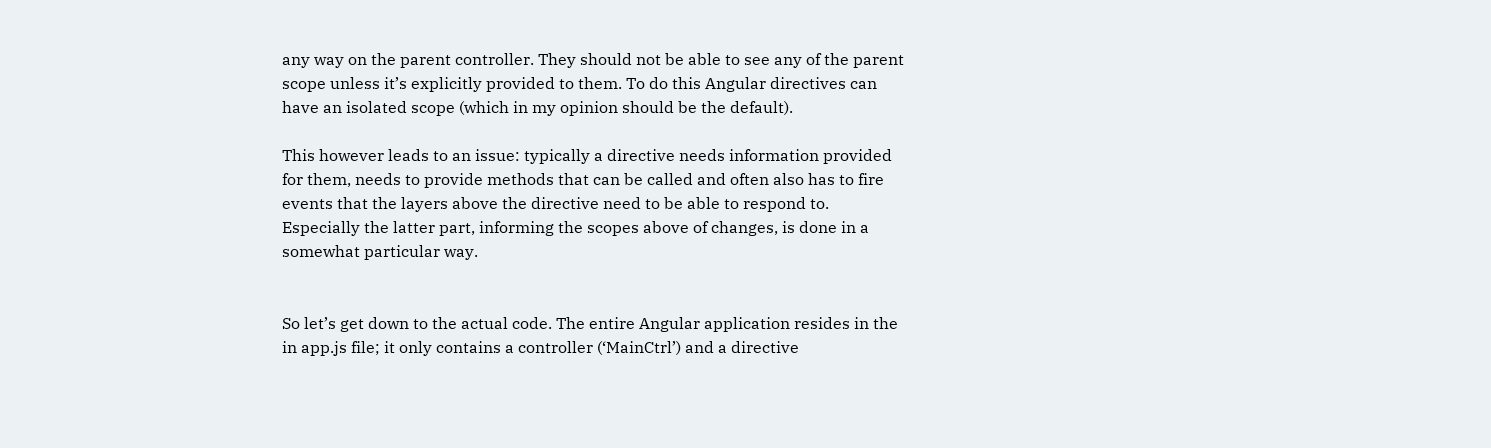any way on the parent controller. They should not be able to see any of the parent scope unless it’s explicitly provided to them. To do this Angular directives can have an isolated scope (which in my opinion should be the default).

This however leads to an issue: typically a directive needs information provided for them, needs to provide methods that can be called and often also has to fire events that the layers above the directive need to be able to respond to. Especially the latter part, informing the scopes above of changes, is done in a somewhat particular way.


So let’s get down to the actual code. The entire Angular application resides in the in app.js file; it only contains a controller (‘MainCtrl’) and a directive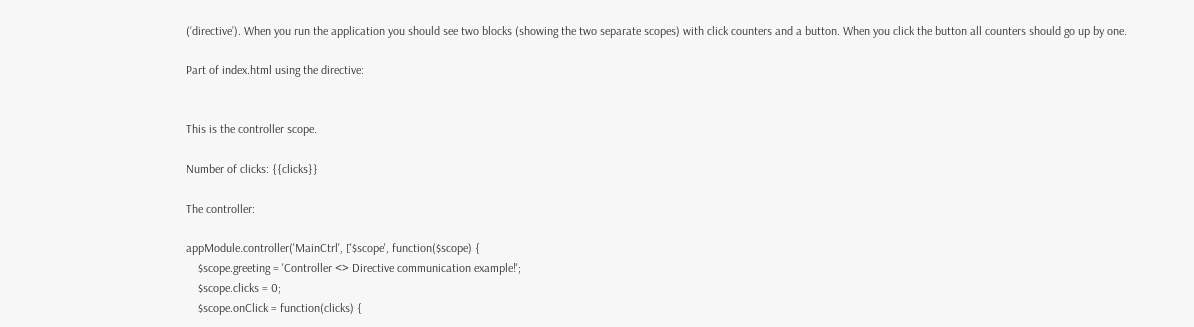(‘directive’). When you run the application you should see two blocks (showing the two separate scopes) with click counters and a button. When you click the button all counters should go up by one.

Part of index.html using the directive:


This is the controller scope.

Number of clicks: {{clicks}}

The controller:

appModule.controller('MainCtrl', ['$scope', function($scope) {
    $scope.greeting = 'Controller <> Directive communication example!';
    $scope.clicks = 0;
    $scope.onClick = function(clicks) {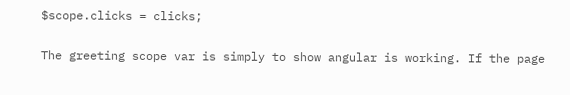$scope.clicks = clicks;

The greeting scope var is simply to show angular is working. If the page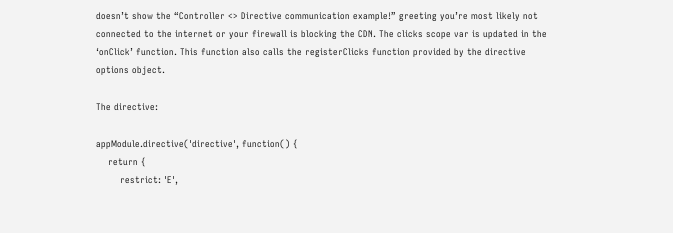doesn’t show the “Controller <> Directive communication example!” greeting you’re most likely not connected to the internet or your firewall is blocking the CDN. The clicks scope var is updated in the ‘onClick’ function. This function also calls the registerClicks function provided by the directive options object.

The directive:

appModule.directive('directive', function() {
    return {
        restrict: 'E',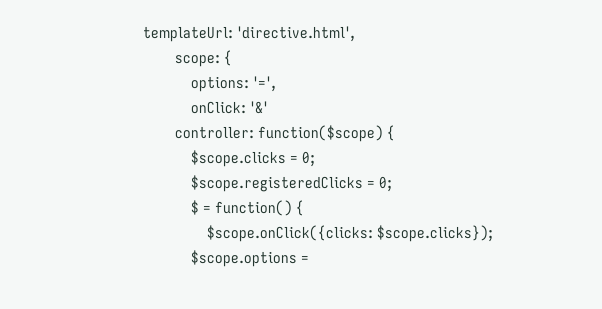templateUrl: 'directive.html',
        scope: {
            options: '=',
            onClick: '&'
        controller: function($scope) {
            $scope.clicks = 0;
            $scope.registeredClicks = 0;
            $ = function() {
                $scope.onClick({clicks: $scope.clicks});
            $scope.options =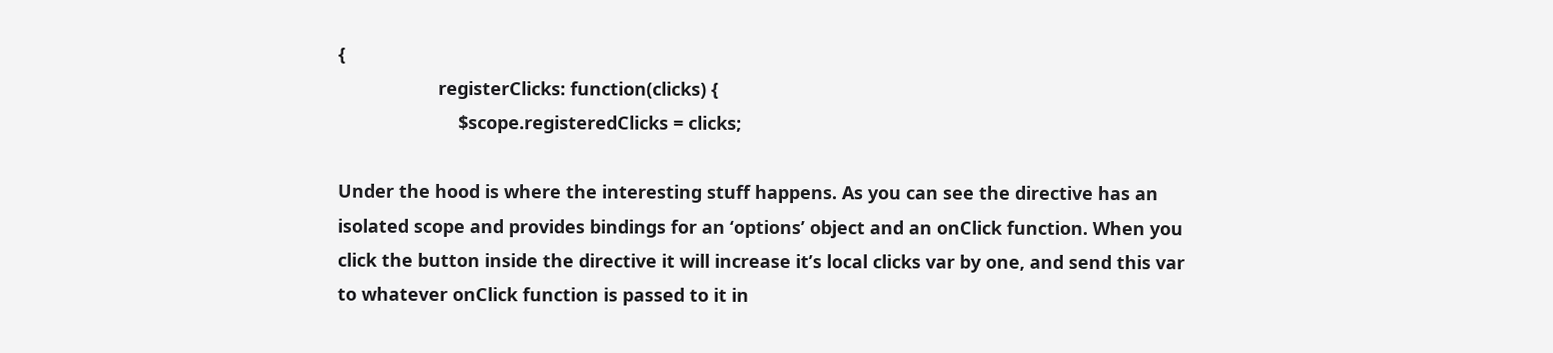{
                    registerClicks: function(clicks) {
                        $scope.registeredClicks = clicks;

Under the hood is where the interesting stuff happens. As you can see the directive has an isolated scope and provides bindings for an ‘options’ object and an onClick function. When you click the button inside the directive it will increase it’s local clicks var by one, and send this var to whatever onClick function is passed to it in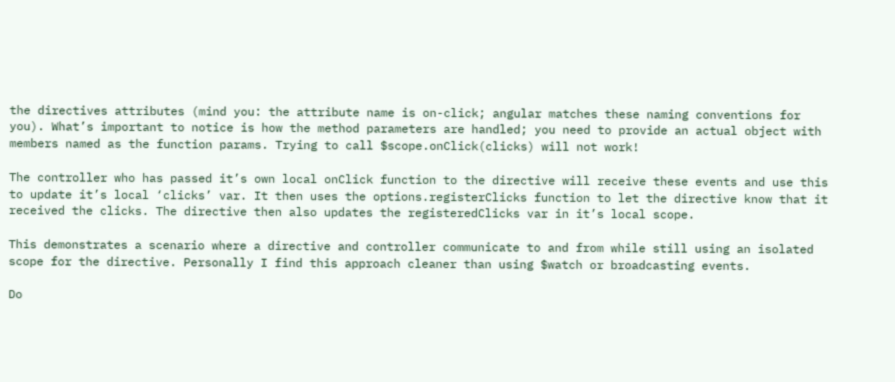the directives attributes (mind you: the attribute name is on-click; angular matches these naming conventions for you). What’s important to notice is how the method parameters are handled; you need to provide an actual object with members named as the function params. Trying to call $scope.onClick(clicks) will not work!

The controller who has passed it’s own local onClick function to the directive will receive these events and use this to update it’s local ‘clicks’ var. It then uses the options.registerClicks function to let the directive know that it received the clicks. The directive then also updates the registeredClicks var in it’s local scope.

This demonstrates a scenario where a directive and controller communicate to and from while still using an isolated scope for the directive. Personally I find this approach cleaner than using $watch or broadcasting events.

Do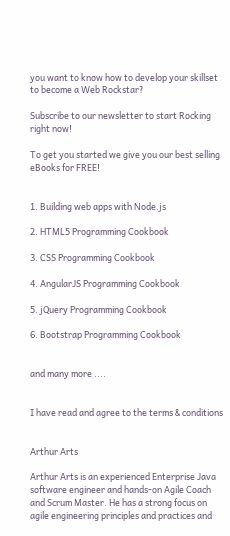you want to know how to develop your skillset to become a Web Rockstar?

Subscribe to our newsletter to start Rocking right now!

To get you started we give you our best selling eBooks for FREE!


1. Building web apps with Node.js

2. HTML5 Programming Cookbook

3. CSS Programming Cookbook

4. AngularJS Programming Cookbook

5. jQuery Programming Cookbook

6. Bootstrap Programming Cookbook


and many more ....


I have read and agree to the terms & conditions


Arthur Arts

Arthur Arts is an experienced Enterprise Java software engineer and hands-on Agile Coach and Scrum Master. He has a strong focus on agile engineering principles and practices and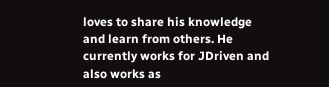loves to share his knowledge and learn from others. He currently works for JDriven and also works as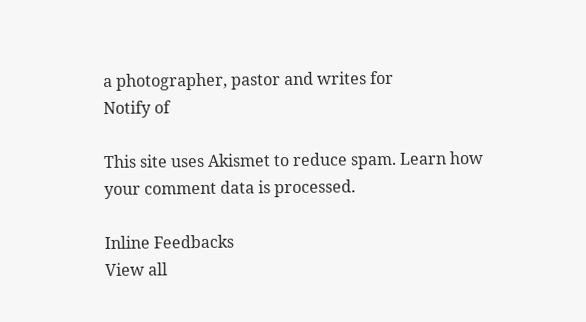a photographer, pastor and writes for
Notify of

This site uses Akismet to reduce spam. Learn how your comment data is processed.

Inline Feedbacks
View all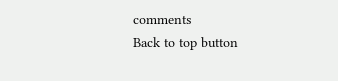comments
Back to top button